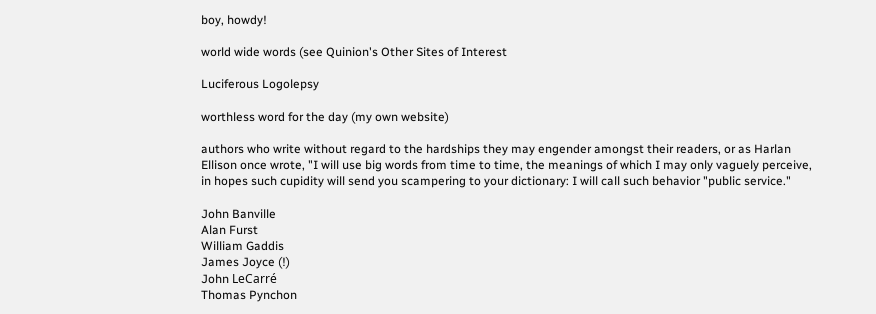boy, howdy!

world wide words (see Quinion's Other Sites of Interest

Luciferous Logolepsy

worthless word for the day (my own website)

authors who write without regard to the hardships they may engender amongst their readers, or as Harlan Ellison once wrote, "I will use big words from time to time, the meanings of which I may only vaguely perceive, in hopes such cupidity will send you scampering to your dictionary: I will call such behavior "public service."

John Banville
Alan Furst
William Gaddis
James Joyce (!)
John LeCarré
Thomas Pynchon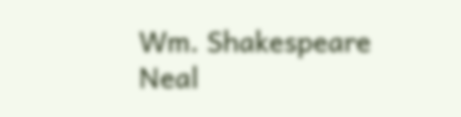Wm. Shakespeare
Neal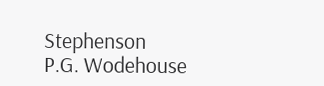Stephenson
P.G. Wodehouse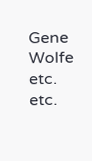Gene Wolfe
etc. etc.